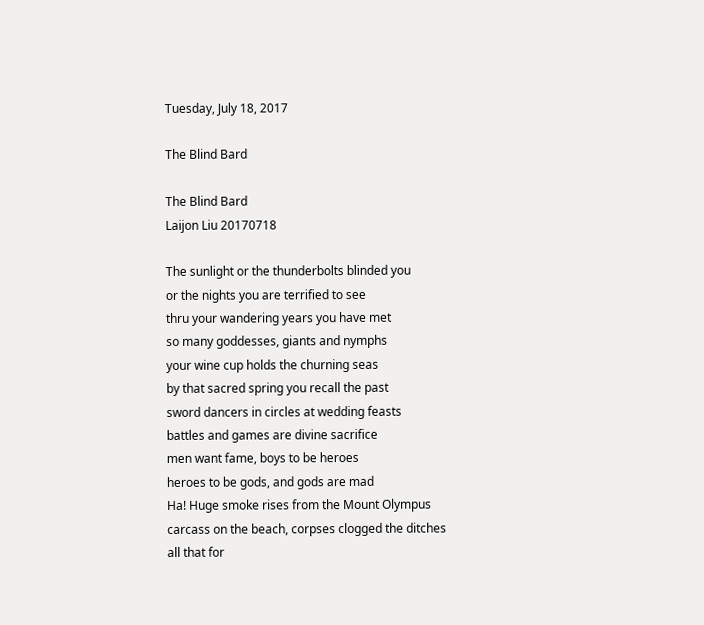Tuesday, July 18, 2017

The Blind Bard

The Blind Bard
Laijon Liu 20170718

The sunlight or the thunderbolts blinded you
or the nights you are terrified to see
thru your wandering years you have met
so many goddesses, giants and nymphs
your wine cup holds the churning seas
by that sacred spring you recall the past
sword dancers in circles at wedding feasts
battles and games are divine sacrifice
men want fame, boys to be heroes
heroes to be gods, and gods are mad
Ha! Huge smoke rises from the Mount Olympus
carcass on the beach, corpses clogged the ditches
all that for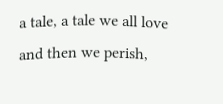a tale, a tale we all love
and then we perish,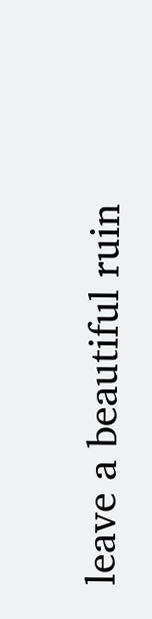leave a beautiful ruin